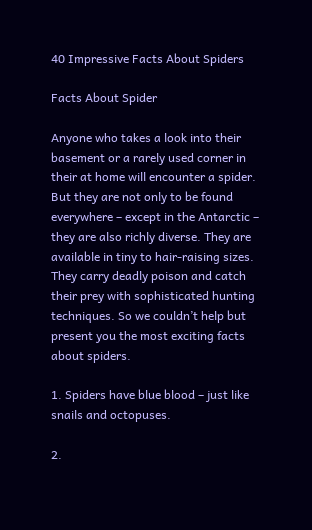40 Impressive Facts About Spiders

Facts About Spider

Anyone who takes a look into their basement or a rarely used corner in their at home will encounter a spider. But they are not only to be found everywhere – except in the Antarctic – they are also richly diverse. They are available in tiny to hair-raising sizes. They carry deadly poison and catch their prey with sophisticated hunting techniques. So we couldn’t help but present you the most exciting facts about spiders.

1. Spiders have blue blood – just like snails and octopuses.

2.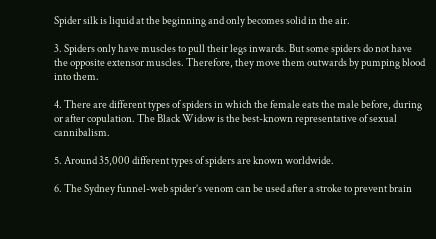Spider silk is liquid at the beginning and only becomes solid in the air.

3. Spiders only have muscles to pull their legs inwards. But some spiders do not have the opposite extensor muscles. Therefore, they move them outwards by pumping blood into them.

4. There are different types of spiders in which the female eats the male before, during or after copulation. The Black Widow is the best-known representative of sexual cannibalism.

5. Around 35,000 different types of spiders are known worldwide.

6. The Sydney funnel-web spider’s venom can be used after a stroke to prevent brain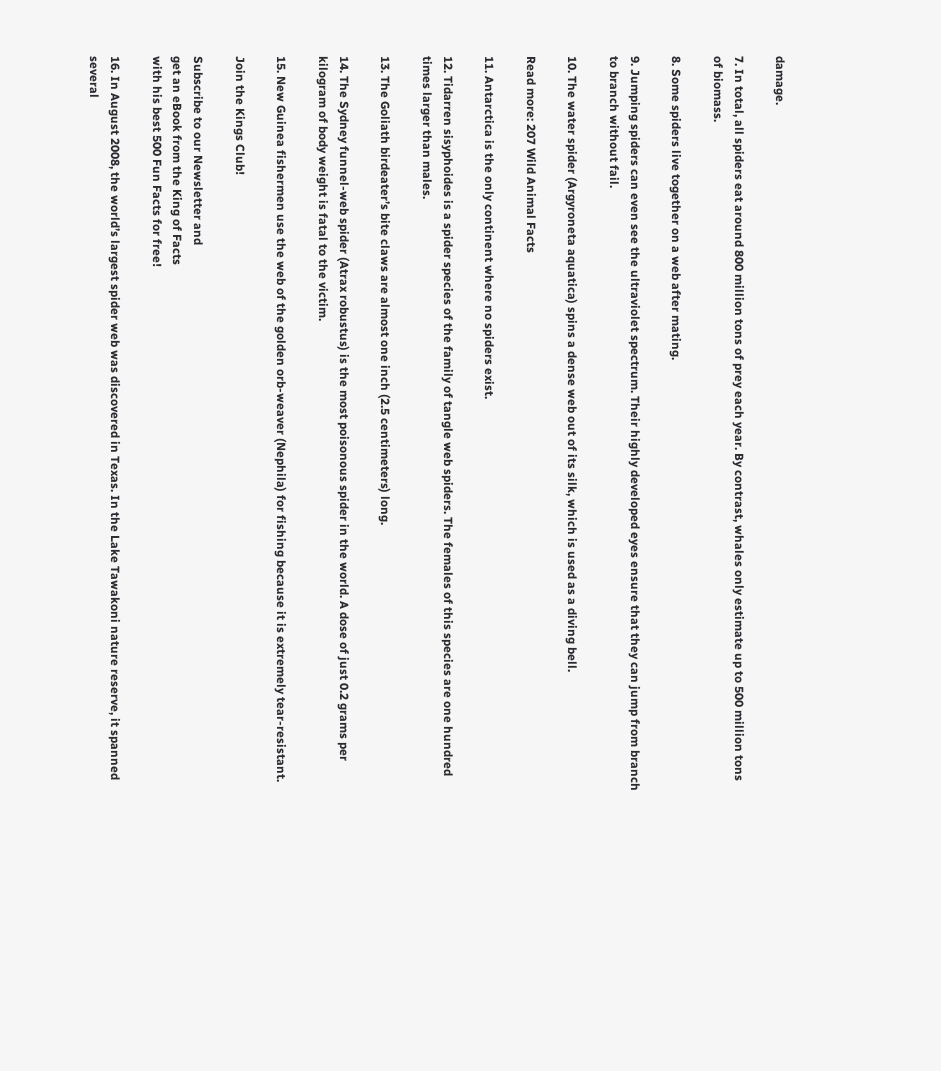damage.

7. In total, all spiders eat around 800 million tons of prey each year. By contrast, whales only estimate up to 500 million tons of biomass.

8. Some spiders live together on a web after mating.

9. Jumping spiders can even see the ultraviolet spectrum. Their highly developed eyes ensure that they can jump from branch to branch without fail.

10. The water spider (Argyroneta aquatica) spins a dense web out of its silk, which is used as a diving bell.

Read more: 207 Wild Animal Facts

11. Antarctica is the only continent where no spiders exist.

12. Tidarren sisyphoides is a spider species of the family of tangle web spiders. The females of this species are one hundred times larger than males.

13. The Goliath birdeater’s bite claws are almost one inch (2.5 centimeters) long.

14. The Sydney funnel-web spider (Atrax robustus) is the most poisonous spider in the world. A dose of just 0.2 grams per kilogram of body weight is fatal to the victim.

15. New Guinea fishermen use the web of the golden orb-weaver (Nephila) for fishing because it is extremely tear-resistant.

Join the Kings Club!

Subscribe to our Newsletter and
get an eBook from the King of Facts
with his best 500 Fun Facts for free!

16. In August 2008, the world’s largest spider web was discovered in Texas. In the Lake Tawakoni nature reserve, it spanned several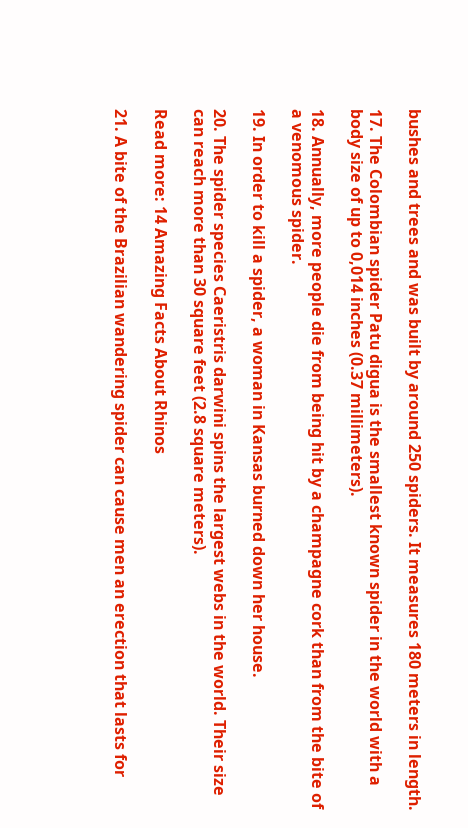bushes and trees and was built by around 250 spiders. It measures 180 meters in length.

17. The Colombian spider Patu digua is the smallest known spider in the world with a body size of up to 0,014 inches (0.37 millimeters).

18. Annually, more people die from being hit by a champagne cork than from the bite of a venomous spider.

19. In order to kill a spider, a woman in Kansas burned down her house.

20. The spider species Caeristris darwini spins the largest webs in the world. Their size can reach more than 30 square feet (2.8 square meters).

Read more: 14 Amazing Facts About Rhinos

21. A bite of the Brazilian wandering spider can cause men an erection that lasts for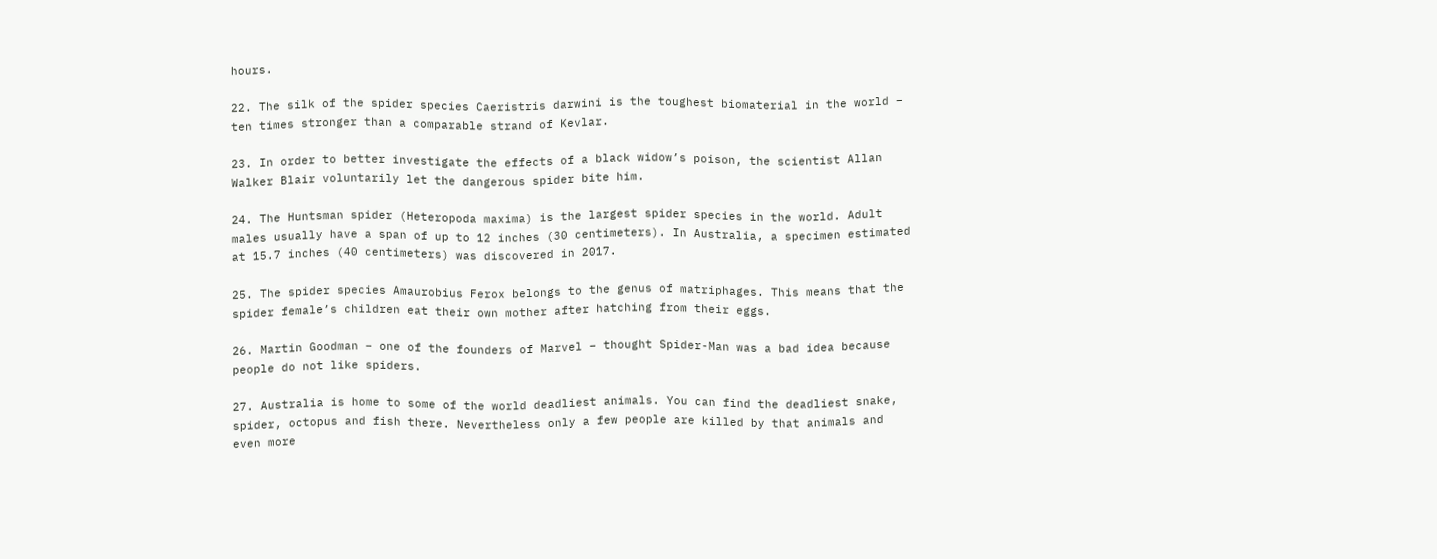hours.

22. The silk of the spider species Caeristris darwini is the toughest biomaterial in the world – ten times stronger than a comparable strand of Kevlar.

23. In order to better investigate the effects of a black widow’s poison, the scientist Allan Walker Blair voluntarily let the dangerous spider bite him.

24. The Huntsman spider (Heteropoda maxima) is the largest spider species in the world. Adult males usually have a span of up to 12 inches (30 centimeters). In Australia, a specimen estimated at 15.7 inches (40 centimeters) was discovered in 2017.

25. The spider species Amaurobius Ferox belongs to the genus of matriphages. This means that the spider female’s children eat their own mother after hatching from their eggs.

26. Martin Goodman – one of the founders of Marvel – thought Spider-Man was a bad idea because people do not like spiders.

27. Australia is home to some of the world deadliest animals. You can find the deadliest snake, spider, octopus and fish there. Nevertheless only a few people are killed by that animals and even more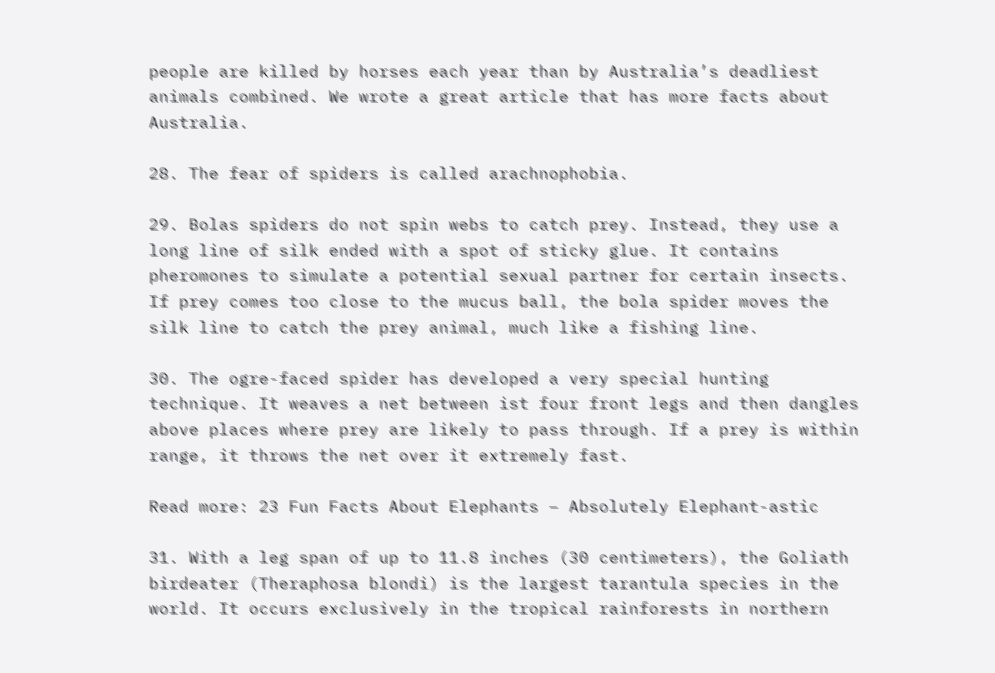people are killed by horses each year than by Australia’s deadliest animals combined. We wrote a great article that has more facts about Australia.

28. The fear of spiders is called arachnophobia.

29. Bolas spiders do not spin webs to catch prey. Instead, they use a long line of silk ended with a spot of sticky glue. It contains pheromones to simulate a potential sexual partner for certain insects. If prey comes too close to the mucus ball, the bola spider moves the silk line to catch the prey animal, much like a fishing line.

30. The ogre-faced spider has developed a very special hunting technique. It weaves a net between ist four front legs and then dangles above places where prey are likely to pass through. If a prey is within range, it throws the net over it extremely fast.

Read more: 23 Fun Facts About Elephants – Absolutely Elephant-astic

31. With a leg span of up to 11.8 inches (30 centimeters), the Goliath birdeater (Theraphosa blondi) is the largest tarantula species in the world. It occurs exclusively in the tropical rainforests in northern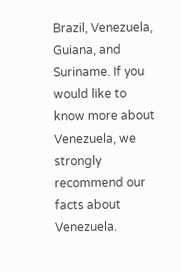Brazil, Venezuela, Guiana, and Suriname. If you would like to know more about Venezuela, we strongly recommend our facts about Venezuela.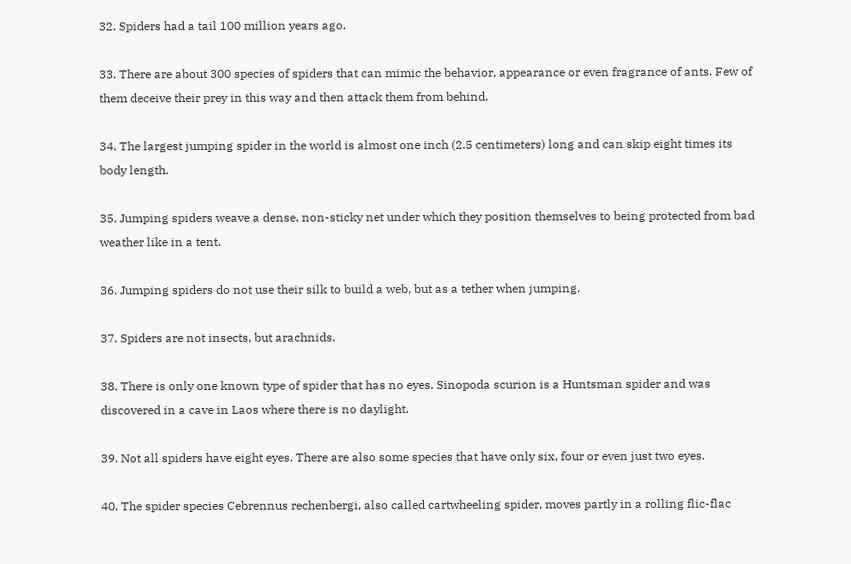32. Spiders had a tail 100 million years ago.

33. There are about 300 species of spiders that can mimic the behavior, appearance or even fragrance of ants. Few of them deceive their prey in this way and then attack them from behind.

34. The largest jumping spider in the world is almost one inch (2.5 centimeters) long and can skip eight times its body length.

35. Jumping spiders weave a dense, non-sticky net under which they position themselves to being protected from bad weather like in a tent.

36. Jumping spiders do not use their silk to build a web, but as a tether when jumping.

37. Spiders are not insects, but arachnids.

38. There is only one known type of spider that has no eyes. Sinopoda scurion is a Huntsman spider and was discovered in a cave in Laos where there is no daylight.

39. Not all spiders have eight eyes. There are also some species that have only six, four or even just two eyes.

40. The spider species Cebrennus rechenbergi, also called cartwheeling spider, moves partly in a rolling flic-flac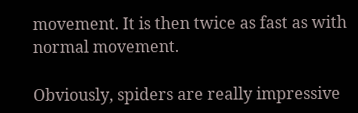movement. It is then twice as fast as with normal movement.

Obviously, spiders are really impressive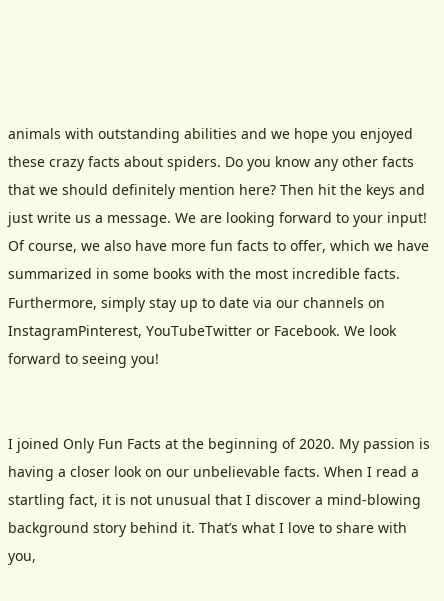animals with outstanding abilities and we hope you enjoyed these crazy facts about spiders. Do you know any other facts that we should definitely mention here? Then hit the keys and just write us a message. We are looking forward to your input! Of course, we also have more fun facts to offer, which we have summarized in some books with the most incredible facts. Furthermore, simply stay up to date via our channels on InstagramPinterest, YouTubeTwitter or Facebook. We look forward to seeing you!


I joined Only Fun Facts at the beginning of 2020. My passion is having a closer look on our unbelievable facts. When I read a startling fact, it is not unusual that I discover a mind-blowing background story behind it. That’s what I love to share with you,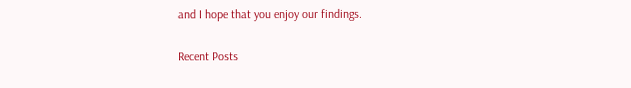and I hope that you enjoy our findings.

Recent Posts